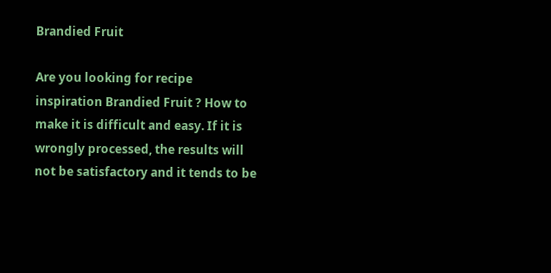Brandied Fruit

Are you looking for recipe inspiration Brandied Fruit ? How to make it is difficult and easy. If it is wrongly processed, the results will not be satisfactory and it tends to be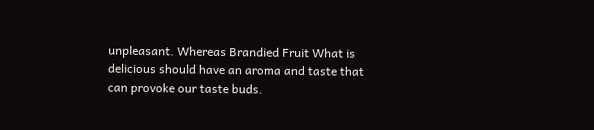unpleasant. Whereas Brandied Fruit What is delicious should have an aroma and taste that can provoke our taste buds.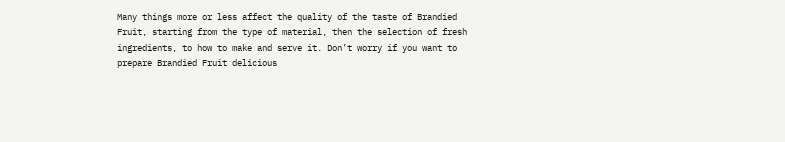Many things more or less affect the quality of the taste of Brandied Fruit, starting from the type of material, then the selection of fresh ingredients, to how to make and serve it. Don’t worry if you want to prepare Brandied Fruit delicious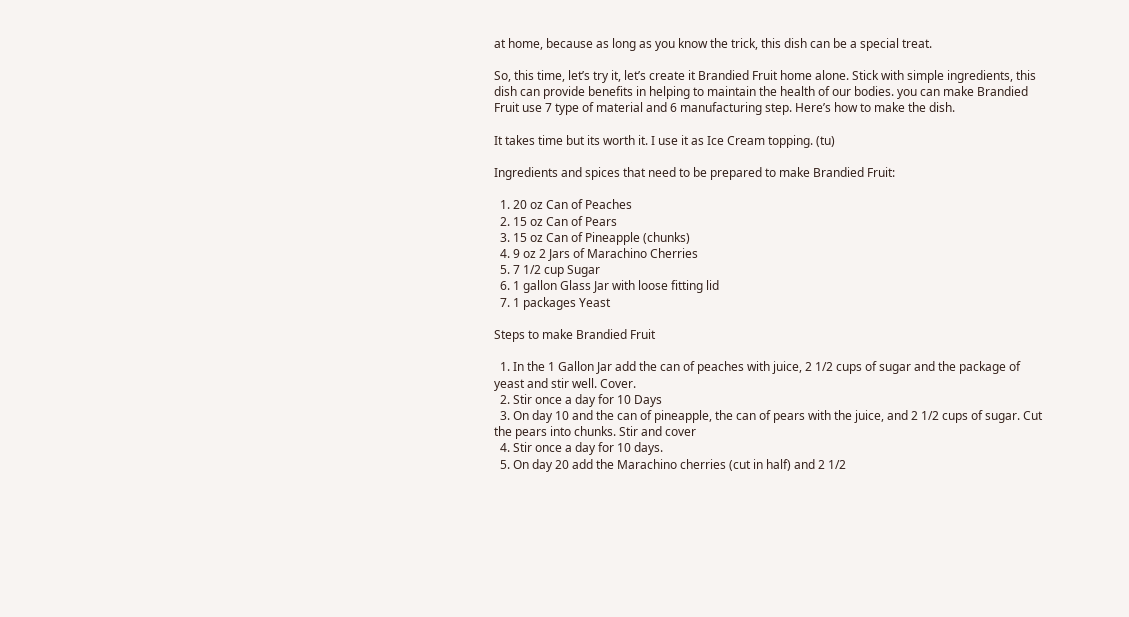at home, because as long as you know the trick, this dish can be a special treat.

So, this time, let’s try it, let’s create it Brandied Fruit home alone. Stick with simple ingredients, this dish can provide benefits in helping to maintain the health of our bodies. you can make Brandied Fruit use 7 type of material and 6 manufacturing step. Here’s how to make the dish.

It takes time but its worth it. I use it as Ice Cream topping. (tu)

Ingredients and spices that need to be prepared to make Brandied Fruit:

  1. 20 oz Can of Peaches
  2. 15 oz Can of Pears
  3. 15 oz Can of Pineapple (chunks)
  4. 9 oz 2 Jars of Marachino Cherries
  5. 7 1/2 cup Sugar
  6. 1 gallon Glass Jar with loose fitting lid
  7. 1 packages Yeast

Steps to make Brandied Fruit

  1. In the 1 Gallon Jar add the can of peaches with juice, 2 1/2 cups of sugar and the package of yeast and stir well. Cover.
  2. Stir once a day for 10 Days
  3. On day 10 and the can of pineapple, the can of pears with the juice, and 2 1/2 cups of sugar. Cut the pears into chunks. Stir and cover
  4. Stir once a day for 10 days.
  5. On day 20 add the Marachino cherries (cut in half) and 2 1/2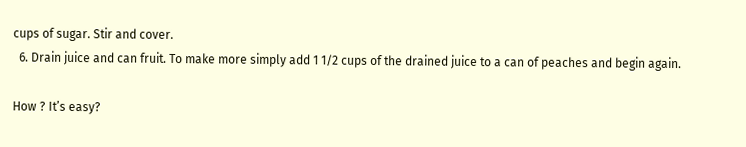cups of sugar. Stir and cover.
  6. Drain juice and can fruit. To make more simply add 1 1/2 cups of the drained juice to a can of peaches and begin again.

How ? It’s easy?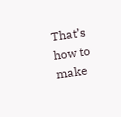That’s how to make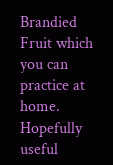Brandied Fruit which you can practice at home. Hopefully useful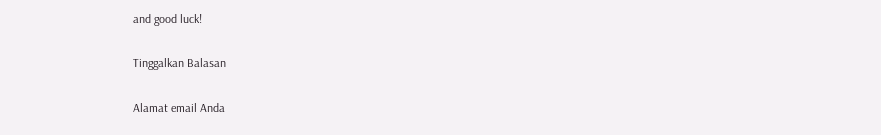and good luck!

Tinggalkan Balasan

Alamat email Anda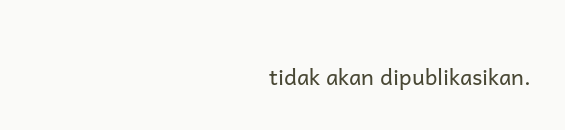tidak akan dipublikasikan.